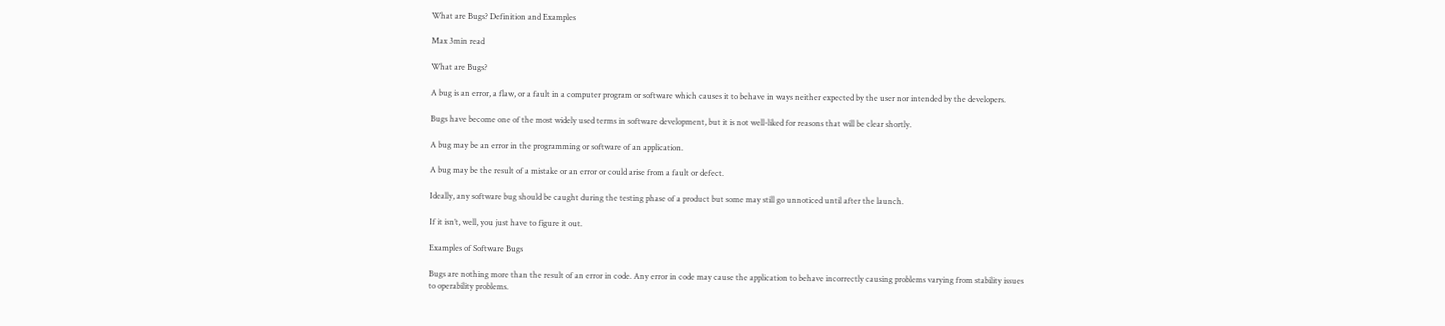What are Bugs? Definition and Examples

Max 3min read

What are Bugs?

A bug is an error, a flaw, or a fault in a computer program or software which causes it to behave in ways neither expected by the user nor intended by the developers.

Bugs have become one of the most widely used terms in software development, but it is not well-liked for reasons that will be clear shortly.

A bug may be an error in the programming or software of an application.

A bug may be the result of a mistake or an error or could arise from a fault or defect.

Ideally, any software bug should be caught during the testing phase of a product but some may still go unnoticed until after the launch.

If it isn’t, well, you just have to figure it out.

Examples of Software Bugs

Bugs are nothing more than the result of an error in code. Any error in code may cause the application to behave incorrectly causing problems varying from stability issues to operability problems.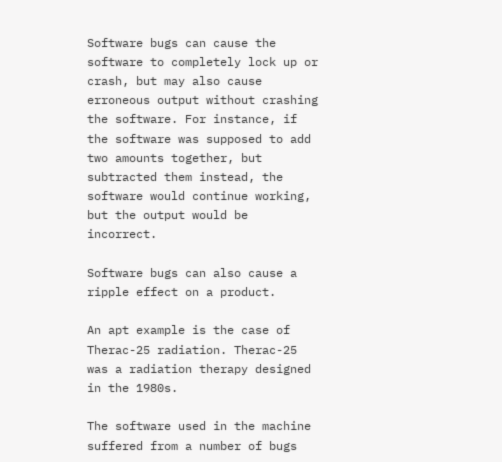Software bugs can cause the software to completely lock up or crash, but may also cause erroneous output without crashing the software. For instance, if the software was supposed to add two amounts together, but subtracted them instead, the software would continue working, but the output would be incorrect.

Software bugs can also cause a ripple effect on a product.

An apt example is the case of Therac-25 radiation. Therac-25 was a radiation therapy designed in the 1980s.

The software used in the machine suffered from a number of bugs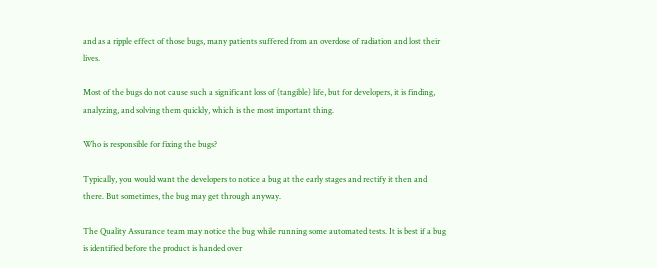and as a ripple effect of those bugs, many patients suffered from an overdose of radiation and lost their lives.

Most of the bugs do not cause such a significant loss of (tangible) life, but for developers, it is finding, analyzing, and solving them quickly, which is the most important thing.

Who is responsible for fixing the bugs?

Typically, you would want the developers to notice a bug at the early stages and rectify it then and there. But sometimes, the bug may get through anyway.

The Quality Assurance team may notice the bug while running some automated tests. It is best if a bug is identified before the product is handed over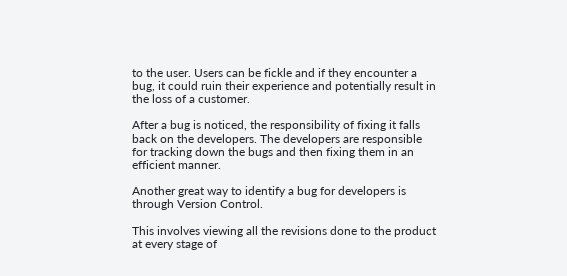to the user. Users can be fickle and if they encounter a bug, it could ruin their experience and potentially result in the loss of a customer.

After a bug is noticed, the responsibility of fixing it falls back on the developers. The developers are responsible for tracking down the bugs and then fixing them in an efficient manner.

Another great way to identify a bug for developers is through Version Control.

This involves viewing all the revisions done to the product at every stage of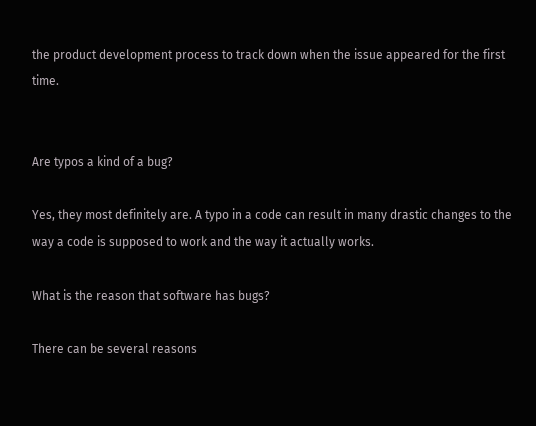the product development process to track down when the issue appeared for the first time.


Are typos a kind of a bug?

Yes, they most definitely are. A typo in a code can result in many drastic changes to the way a code is supposed to work and the way it actually works.

What is the reason that software has bugs?

There can be several reasons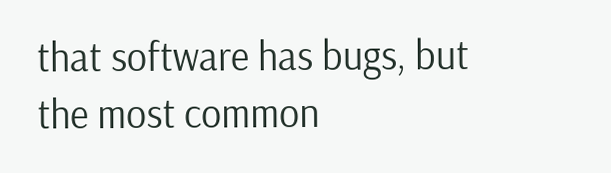that software has bugs, but the most common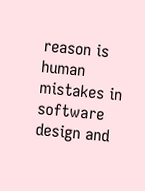reason is human mistakes in software design and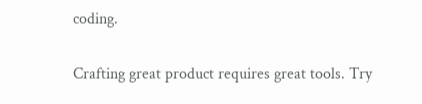coding.

Crafting great product requires great tools. Try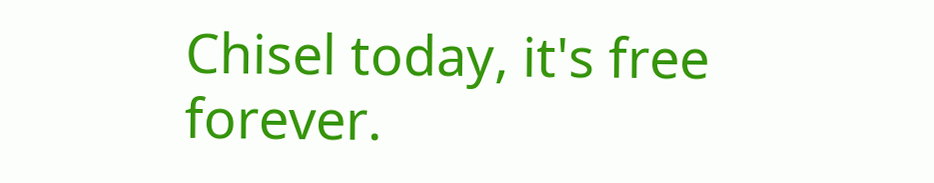Chisel today, it's free forever.